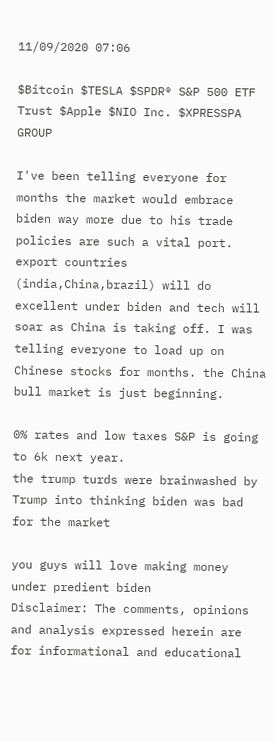11/09/2020 07:06

$Bitcoin $TESLA $SPDR® S&P 500 ETF Trust $Apple $NIO Inc. $XPRESSPA GROUP

I've been telling everyone for months the market would embrace biden way more due to his trade policies are such a vital port. export countries (india,China,brazil) will do excellent under biden and tech will soar as China is taking off. I was telling everyone to load up on Chinese stocks for months. the China bull market is just beginning.

0% rates and low taxes S&P is going to 6k next year.
the trump turds were brainwashed by Trump into thinking biden was bad for the market

you guys will love making money under predient biden
Disclaimer: The comments, opinions and analysis expressed herein are for informational and educational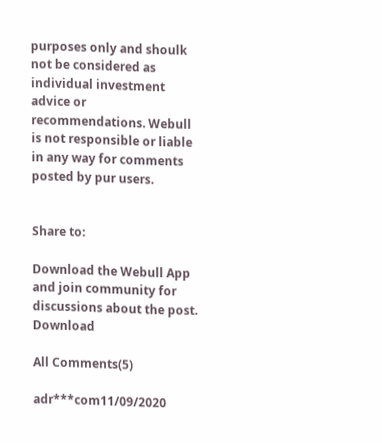purposes only and shoulk not be considered as individual investment advice or recommendations. Webull is not responsible or liable in any way for comments posted by pur users.


Share to:

Download the Webull App and join community for discussions about the post. Download

All Comments(5)

adr***com11/09/2020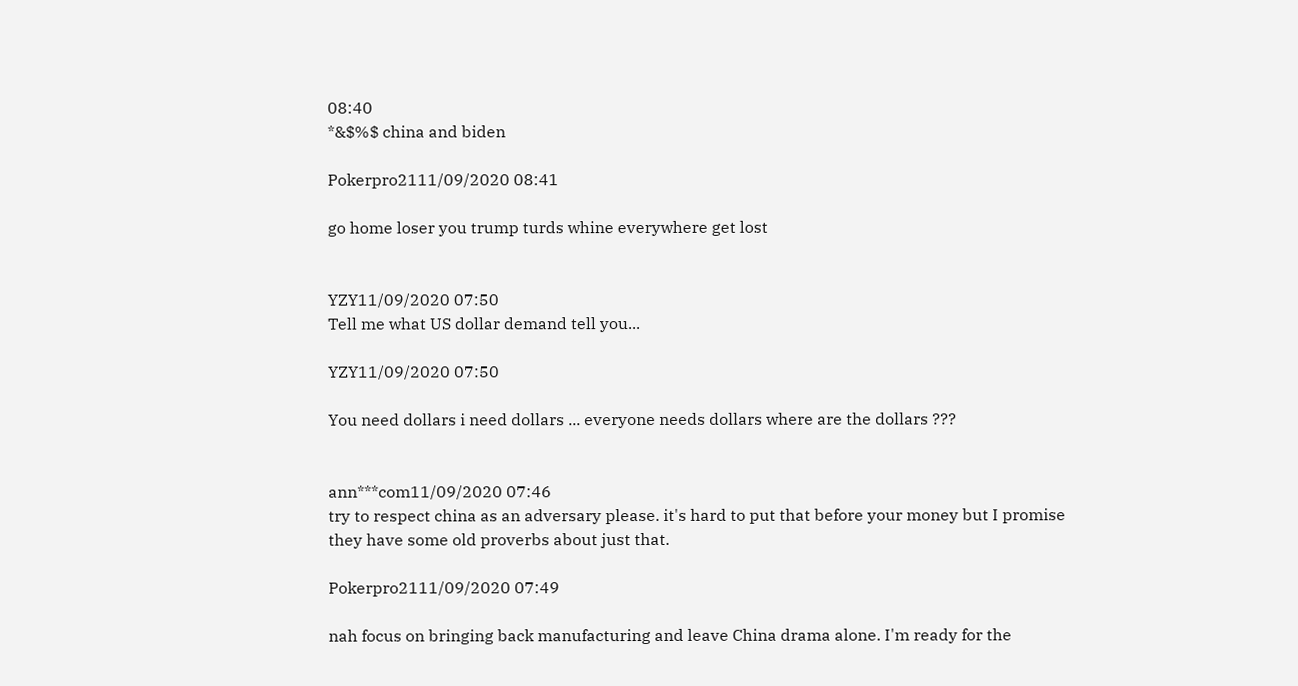08:40
*&$%$ china and biden

Pokerpro2111/09/2020 08:41

go home loser you trump turds whine everywhere get lost


YZY11/09/2020 07:50
Tell me what US dollar demand tell you...

YZY11/09/2020 07:50

You need dollars i need dollars ... everyone needs dollars where are the dollars ???


ann***com11/09/2020 07:46
try to respect china as an adversary please. it's hard to put that before your money but I promise they have some old proverbs about just that.

Pokerpro2111/09/2020 07:49

nah focus on bringing back manufacturing and leave China drama alone. I'm ready for the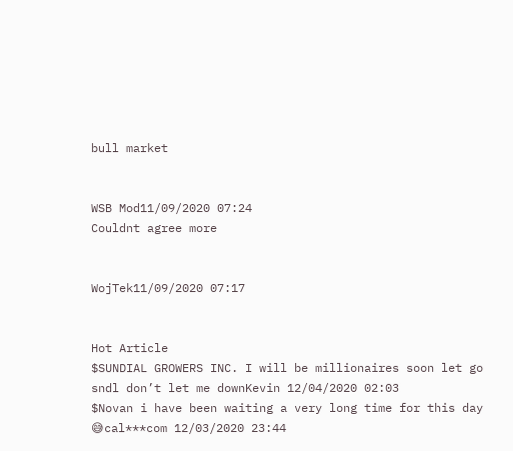bull market


WSB Mod11/09/2020 07:24
Couldnt agree more


WojTek11/09/2020 07:17


Hot Article
$SUNDIAL GROWERS INC. I will be millionaires soon let go sndl don’t let me downKevin 12/04/2020 02:03
$Novan i have been waiting a very long time for this day 😅cal***com 12/03/2020 23:44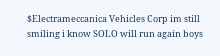$Electrameccanica Vehicles Corp im still smiling i know SOLO will run again boys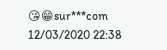😘😁sur***com 12/03/2020 22:38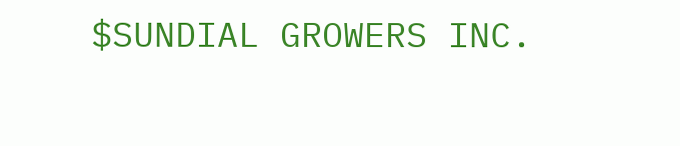$SUNDIAL GROWERS INC.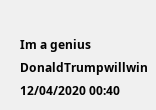Im a genius DonaldTrumpwillwin  12/04/2020 00:40